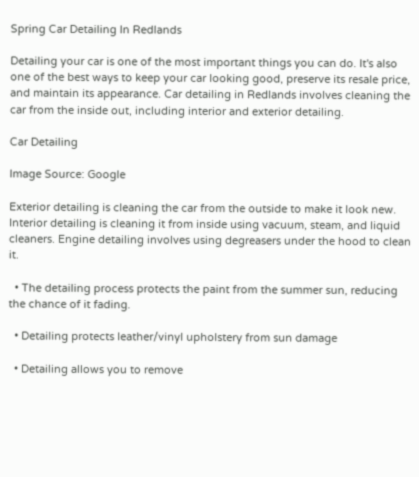Spring Car Detailing In Redlands

Detailing your car is one of the most important things you can do. It's also one of the best ways to keep your car looking good, preserve its resale price, and maintain its appearance. Car detailing in Redlands involves cleaning the car from the inside out, including interior and exterior detailing.

Car Detailing

Image Source: Google

Exterior detailing is cleaning the car from the outside to make it look new. Interior detailing is cleaning it from inside using vacuum, steam, and liquid cleaners. Engine detailing involves using degreasers under the hood to clean it.

  • The detailing process protects the paint from the summer sun, reducing the chance of it fading.

  • Detailing protects leather/vinyl upholstery from sun damage

  • Detailing allows you to remove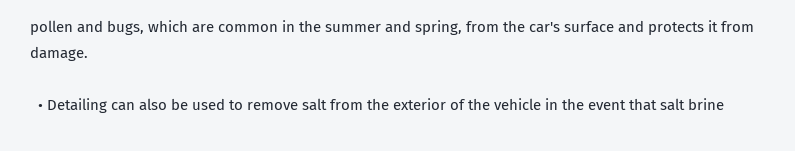pollen and bugs, which are common in the summer and spring, from the car's surface and protects it from damage.

  • Detailing can also be used to remove salt from the exterior of the vehicle in the event that salt brine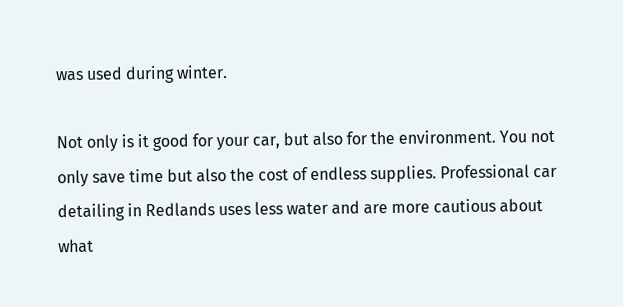was used during winter.

Not only is it good for your car, but also for the environment. You not only save time but also the cost of endless supplies. Professional car detailing in Redlands uses less water and are more cautious about what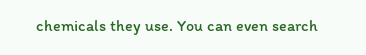chemicals they use. You can even search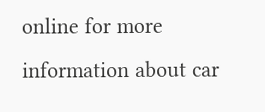online for more information about car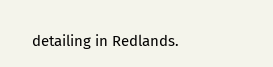detailing in Redlands.